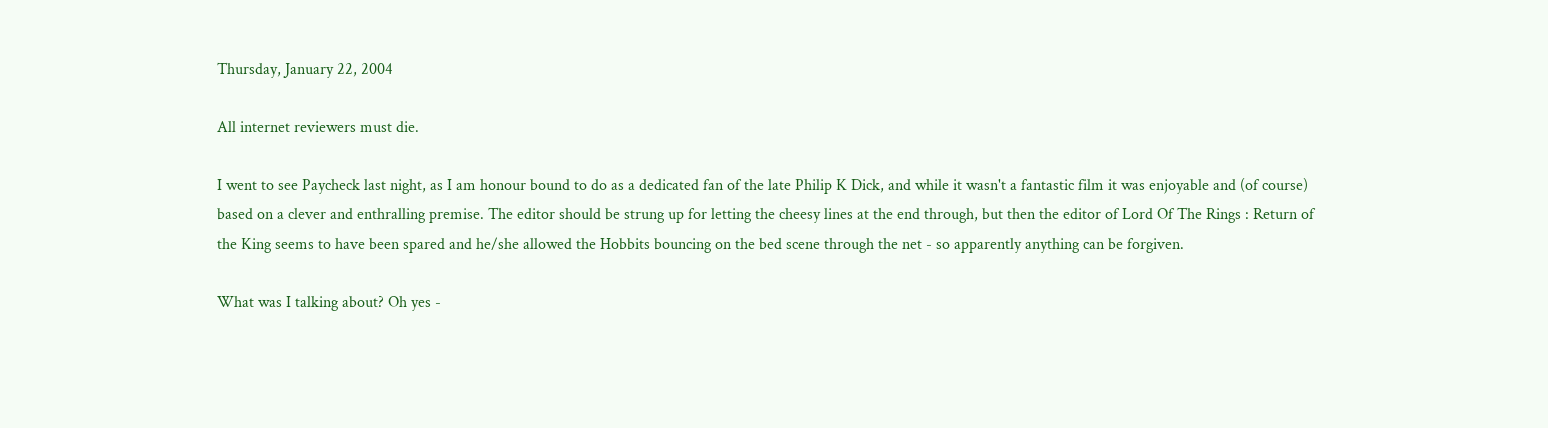Thursday, January 22, 2004

All internet reviewers must die.

I went to see Paycheck last night, as I am honour bound to do as a dedicated fan of the late Philip K Dick, and while it wasn't a fantastic film it was enjoyable and (of course) based on a clever and enthralling premise. The editor should be strung up for letting the cheesy lines at the end through, but then the editor of Lord Of The Rings : Return of the King seems to have been spared and he/she allowed the Hobbits bouncing on the bed scene through the net - so apparently anything can be forgiven.

What was I talking about? Oh yes -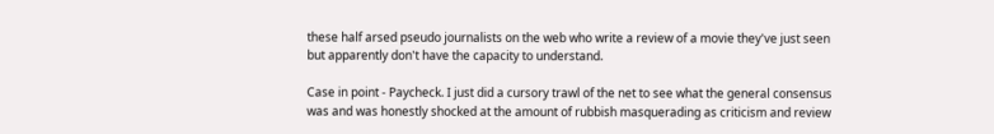these half arsed pseudo journalists on the web who write a review of a movie they've just seen but apparently don't have the capacity to understand.

Case in point - Paycheck. I just did a cursory trawl of the net to see what the general consensus was and was honestly shocked at the amount of rubbish masquerading as criticism and review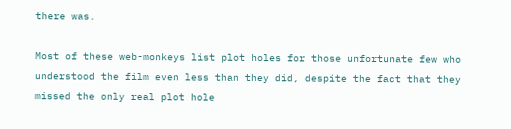there was.

Most of these web-monkeys list plot holes for those unfortunate few who understood the film even less than they did, despite the fact that they missed the only real plot hole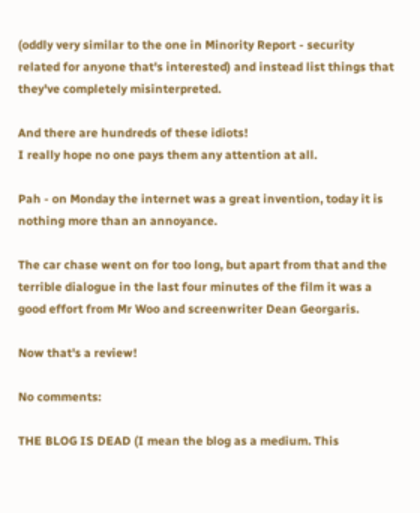(oddly very similar to the one in Minority Report - security related for anyone that's interested) and instead list things that they've completely misinterpreted.

And there are hundreds of these idiots!
I really hope no one pays them any attention at all.

Pah - on Monday the internet was a great invention, today it is nothing more than an annoyance.

The car chase went on for too long, but apart from that and the terrible dialogue in the last four minutes of the film it was a good effort from Mr Woo and screenwriter Dean Georgaris.

Now that's a review!

No comments:

THE BLOG IS DEAD (I mean the blog as a medium. This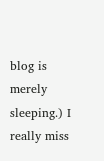blog is merely sleeping.) I really miss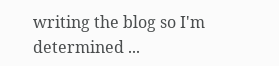writing the blog so I'm determined ...